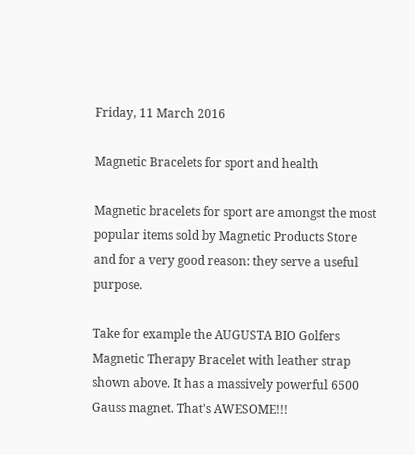Friday, 11 March 2016

Magnetic Bracelets for sport and health

Magnetic bracelets for sport are amongst the most popular items sold by Magnetic Products Store and for a very good reason: they serve a useful purpose.

Take for example the AUGUSTA BIO Golfers Magnetic Therapy Bracelet with leather strap shown above. It has a massively powerful 6500 Gauss magnet. That's AWESOME!!!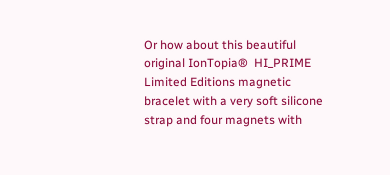Or how about this beautiful original IonTopia®  HI_PRIME Limited Editions magnetic bracelet with a very soft silicone strap and four magnets with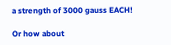a strength of 3000 gauss EACH!

Or how about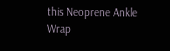this Neoprene Ankle Wrap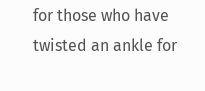for those who have twisted an ankle for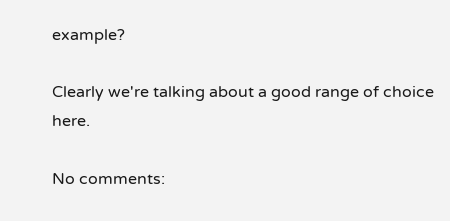example?

Clearly we're talking about a good range of choice here.

No comments: